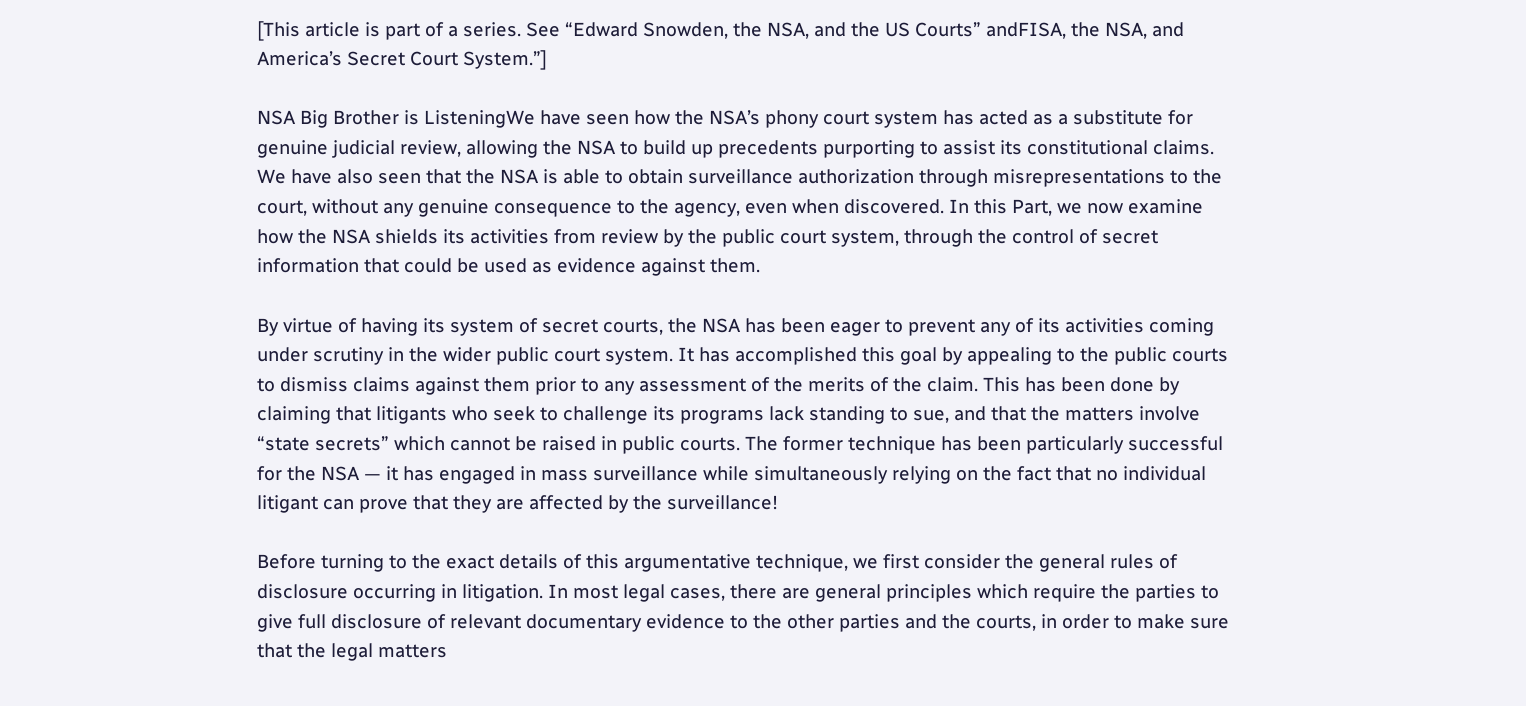[This article is part of a series. See “Edward Snowden, the NSA, and the US Courts” andFISA, the NSA, and America’s Secret Court System.”]

NSA Big Brother is ListeningWe have seen how the NSA’s phony court system has acted as a substitute for genuine judicial review, allowing the NSA to build up precedents purporting to assist its constitutional claims. We have also seen that the NSA is able to obtain surveillance authorization through misrepresentations to the court, without any genuine consequence to the agency, even when discovered. In this Part, we now examine how the NSA shields its activities from review by the public court system, through the control of secret information that could be used as evidence against them.

By virtue of having its system of secret courts, the NSA has been eager to prevent any of its activities coming under scrutiny in the wider public court system. It has accomplished this goal by appealing to the public courts to dismiss claims against them prior to any assessment of the merits of the claim. This has been done by claiming that litigants who seek to challenge its programs lack standing to sue, and that the matters involve “state secrets” which cannot be raised in public courts. The former technique has been particularly successful for the NSA — it has engaged in mass surveillance while simultaneously relying on the fact that no individual litigant can prove that they are affected by the surveillance!

Before turning to the exact details of this argumentative technique, we first consider the general rules of disclosure occurring in litigation. In most legal cases, there are general principles which require the parties to give full disclosure of relevant documentary evidence to the other parties and the courts, in order to make sure that the legal matters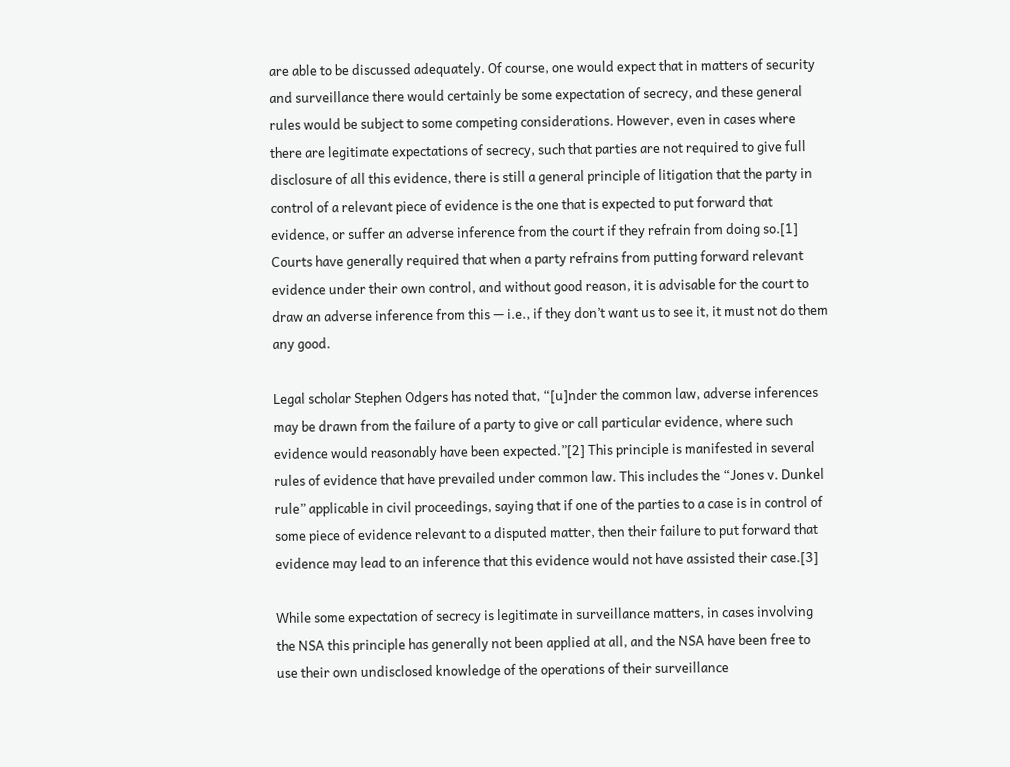are able to be discussed adequately. Of course, one would expect that in matters of security and surveillance there would certainly be some expectation of secrecy, and these general rules would be subject to some competing considerations. However, even in cases where there are legitimate expectations of secrecy, such that parties are not required to give full disclosure of all this evidence, there is still a general principle of litigation that the party in control of a relevant piece of evidence is the one that is expected to put forward that evidence, or suffer an adverse inference from the court if they refrain from doing so.[1] Courts have generally required that when a party refrains from putting forward relevant evidence under their own control, and without good reason, it is advisable for the court to draw an adverse inference from this — i.e., if they don’t want us to see it, it must not do them any good.

Legal scholar Stephen Odgers has noted that, “[u]nder the common law, adverse inferences may be drawn from the failure of a party to give or call particular evidence, where such evidence would reasonably have been expected.”[2] This principle is manifested in several rules of evidence that have prevailed under common law. This includes the “Jones v. Dunkel rule” applicable in civil proceedings, saying that if one of the parties to a case is in control of some piece of evidence relevant to a disputed matter, then their failure to put forward that evidence may lead to an inference that this evidence would not have assisted their case.[3]

While some expectation of secrecy is legitimate in surveillance matters, in cases involving the NSA this principle has generally not been applied at all, and the NSA have been free to use their own undisclosed knowledge of the operations of their surveillance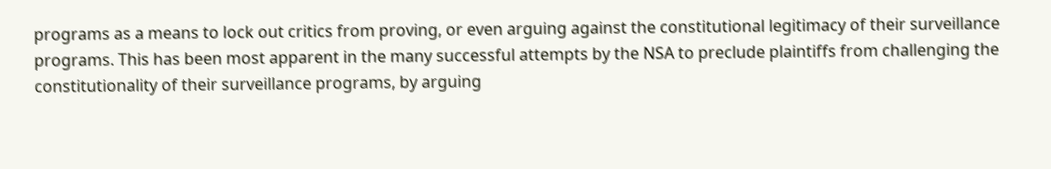programs as a means to lock out critics from proving, or even arguing against the constitutional legitimacy of their surveillance programs. This has been most apparent in the many successful attempts by the NSA to preclude plaintiffs from challenging the constitutionality of their surveillance programs, by arguing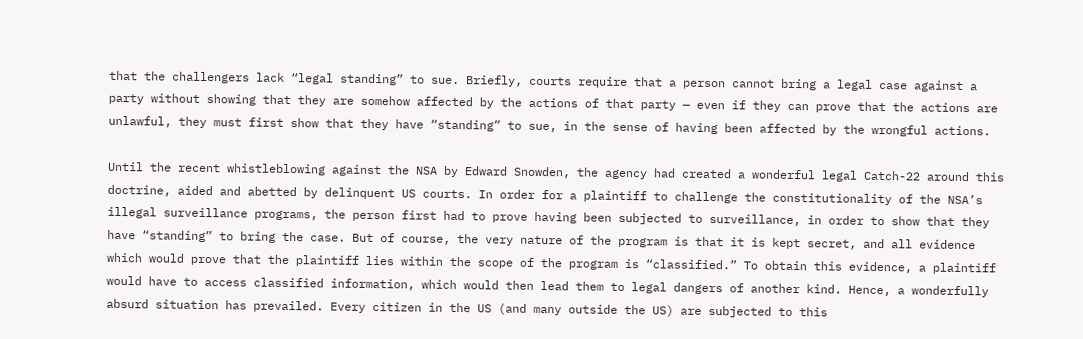that the challengers lack “legal standing” to sue. Briefly, courts require that a person cannot bring a legal case against a party without showing that they are somehow affected by the actions of that party — even if they can prove that the actions are unlawful, they must first show that they have “standing” to sue, in the sense of having been affected by the wrongful actions.

Until the recent whistleblowing against the NSA by Edward Snowden, the agency had created a wonderful legal Catch-22 around this doctrine, aided and abetted by delinquent US courts. In order for a plaintiff to challenge the constitutionality of the NSA’s illegal surveillance programs, the person first had to prove having been subjected to surveillance, in order to show that they have “standing” to bring the case. But of course, the very nature of the program is that it is kept secret, and all evidence which would prove that the plaintiff lies within the scope of the program is “classified.” To obtain this evidence, a plaintiff would have to access classified information, which would then lead them to legal dangers of another kind. Hence, a wonderfully absurd situation has prevailed. Every citizen in the US (and many outside the US) are subjected to this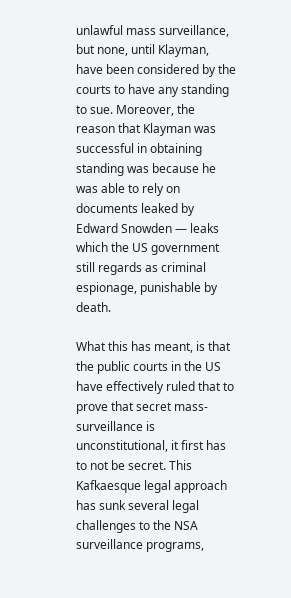unlawful mass surveillance, but none, until Klayman, have been considered by the courts to have any standing to sue. Moreover, the reason that Klayman was successful in obtaining standing was because he was able to rely on documents leaked by Edward Snowden — leaks which the US government still regards as criminal espionage, punishable by death.

What this has meant, is that the public courts in the US have effectively ruled that to prove that secret mass-surveillance is unconstitutional, it first has to not be secret. This Kafkaesque legal approach has sunk several legal challenges to the NSA surveillance programs,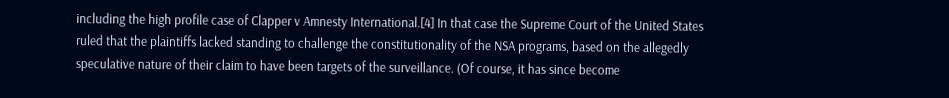including the high profile case of Clapper v Amnesty International.[4] In that case the Supreme Court of the United States ruled that the plaintiffs lacked standing to challenge the constitutionality of the NSA programs, based on the allegedly speculative nature of their claim to have been targets of the surveillance. (Of course, it has since become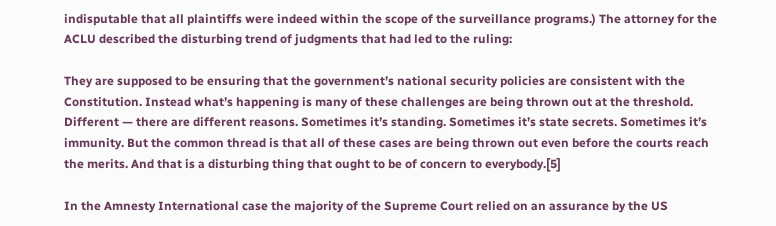indisputable that all plaintiffs were indeed within the scope of the surveillance programs.) The attorney for the ACLU described the disturbing trend of judgments that had led to the ruling:

They are supposed to be ensuring that the government’s national security policies are consistent with the Constitution. Instead what’s happening is many of these challenges are being thrown out at the threshold. Different — there are different reasons. Sometimes it’s standing. Sometimes it’s state secrets. Sometimes it’s immunity. But the common thread is that all of these cases are being thrown out even before the courts reach the merits. And that is a disturbing thing that ought to be of concern to everybody.[5]

In the Amnesty International case the majority of the Supreme Court relied on an assurance by the US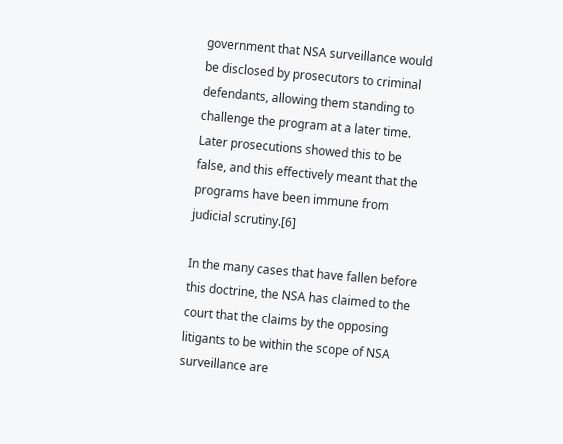government that NSA surveillance would be disclosed by prosecutors to criminal defendants, allowing them standing to challenge the program at a later time. Later prosecutions showed this to be false, and this effectively meant that the programs have been immune from judicial scrutiny.[6]

In the many cases that have fallen before this doctrine, the NSA has claimed to the court that the claims by the opposing litigants to be within the scope of NSA surveillance are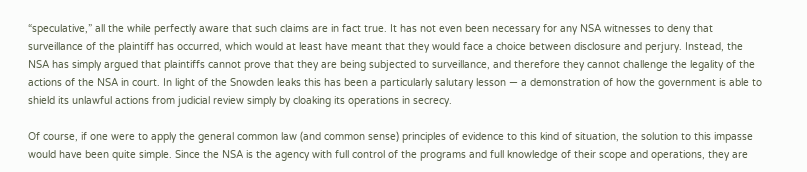“speculative,” all the while perfectly aware that such claims are in fact true. It has not even been necessary for any NSA witnesses to deny that surveillance of the plaintiff has occurred, which would at least have meant that they would face a choice between disclosure and perjury. Instead, the NSA has simply argued that plaintiffs cannot prove that they are being subjected to surveillance, and therefore they cannot challenge the legality of the actions of the NSA in court. In light of the Snowden leaks this has been a particularly salutary lesson — a demonstration of how the government is able to shield its unlawful actions from judicial review simply by cloaking its operations in secrecy.

Of course, if one were to apply the general common law (and common sense) principles of evidence to this kind of situation, the solution to this impasse would have been quite simple. Since the NSA is the agency with full control of the programs and full knowledge of their scope and operations, they are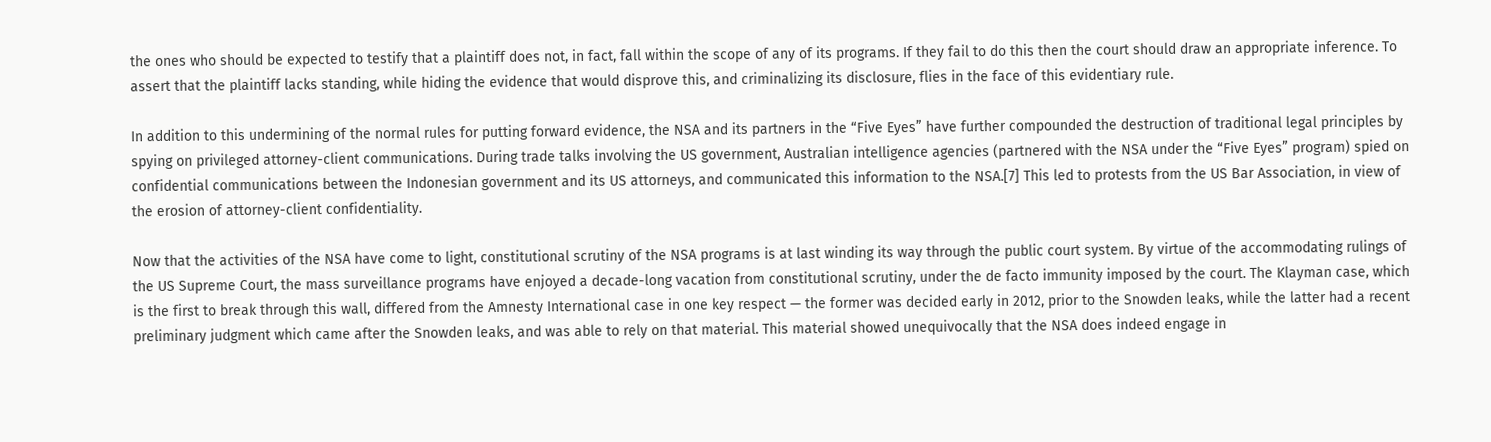the ones who should be expected to testify that a plaintiff does not, in fact, fall within the scope of any of its programs. If they fail to do this then the court should draw an appropriate inference. To assert that the plaintiff lacks standing, while hiding the evidence that would disprove this, and criminalizing its disclosure, flies in the face of this evidentiary rule.

In addition to this undermining of the normal rules for putting forward evidence, the NSA and its partners in the “Five Eyes” have further compounded the destruction of traditional legal principles by spying on privileged attorney-client communications. During trade talks involving the US government, Australian intelligence agencies (partnered with the NSA under the “Five Eyes” program) spied on confidential communications between the Indonesian government and its US attorneys, and communicated this information to the NSA.[7] This led to protests from the US Bar Association, in view of the erosion of attorney-client confidentiality.

Now that the activities of the NSA have come to light, constitutional scrutiny of the NSA programs is at last winding its way through the public court system. By virtue of the accommodating rulings of the US Supreme Court, the mass surveillance programs have enjoyed a decade-long vacation from constitutional scrutiny, under the de facto immunity imposed by the court. The Klayman case, which is the first to break through this wall, differed from the Amnesty International case in one key respect — the former was decided early in 2012, prior to the Snowden leaks, while the latter had a recent preliminary judgment which came after the Snowden leaks, and was able to rely on that material. This material showed unequivocally that the NSA does indeed engage in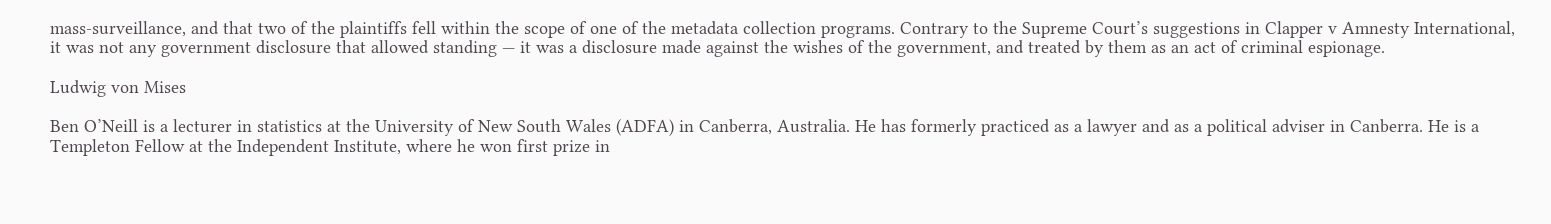mass-surveillance, and that two of the plaintiffs fell within the scope of one of the metadata collection programs. Contrary to the Supreme Court’s suggestions in Clapper v Amnesty International, it was not any government disclosure that allowed standing — it was a disclosure made against the wishes of the government, and treated by them as an act of criminal espionage.

Ludwig von Mises

Ben O’Neill is a lecturer in statistics at the University of New South Wales (ADFA) in Canberra, Australia. He has formerly practiced as a lawyer and as a political adviser in Canberra. He is a Templeton Fellow at the Independent Institute, where he won first prize in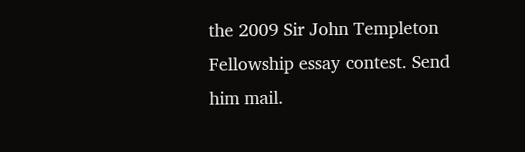the 2009 Sir John Templeton Fellowship essay contest. Send him mail.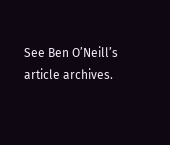See Ben O’Neill’s article archives.